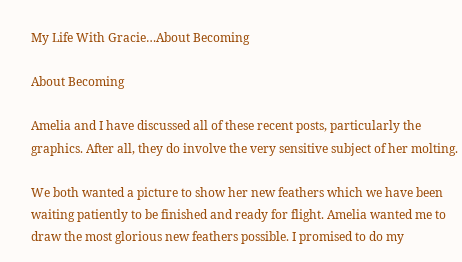My Life With Gracie…About Becoming

About Becoming

Amelia and I have discussed all of these recent posts, particularly the graphics. After all, they do involve the very sensitive subject of her molting.

We both wanted a picture to show her new feathers which we have been waiting patiently to be finished and ready for flight. Amelia wanted me to draw the most glorious new feathers possible. I promised to do my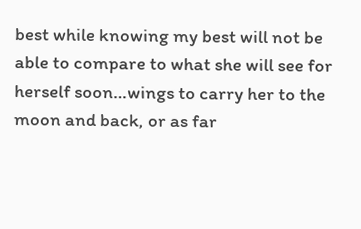best while knowing my best will not be able to compare to what she will see for herself soon…wings to carry her to the moon and back, or as far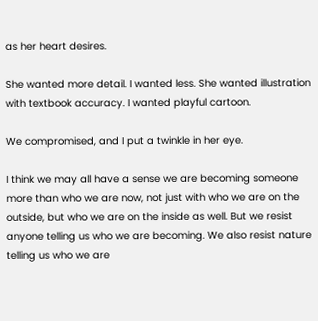as her heart desires.

She wanted more detail. I wanted less. She wanted illustration with textbook accuracy. I wanted playful cartoon.

We compromised, and I put a twinkle in her eye.

I think we may all have a sense we are becoming someone more than who we are now, not just with who we are on the outside, but who we are on the inside as well. But we resist anyone telling us who we are becoming. We also resist nature telling us who we are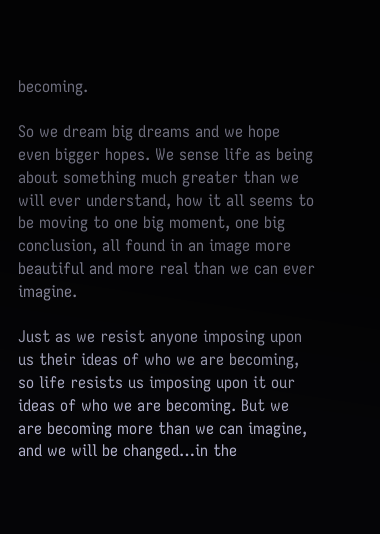becoming.

So we dream big dreams and we hope even bigger hopes. We sense life as being about something much greater than we will ever understand, how it all seems to be moving to one big moment, one big conclusion, all found in an image more beautiful and more real than we can ever imagine.

Just as we resist anyone imposing upon us their ideas of who we are becoming, so life resists us imposing upon it our ideas of who we are becoming. But we are becoming more than we can imagine, and we will be changed…in the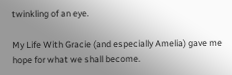twinkling of an eye.

My Life With Gracie (and especially Amelia) gave me hope for what we shall become.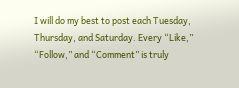I will do my best to post each Tuesday, Thursday, and Saturday. Every “Like,” “Follow,” and “Comment” is truly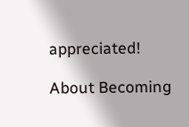appreciated!

About Becoming